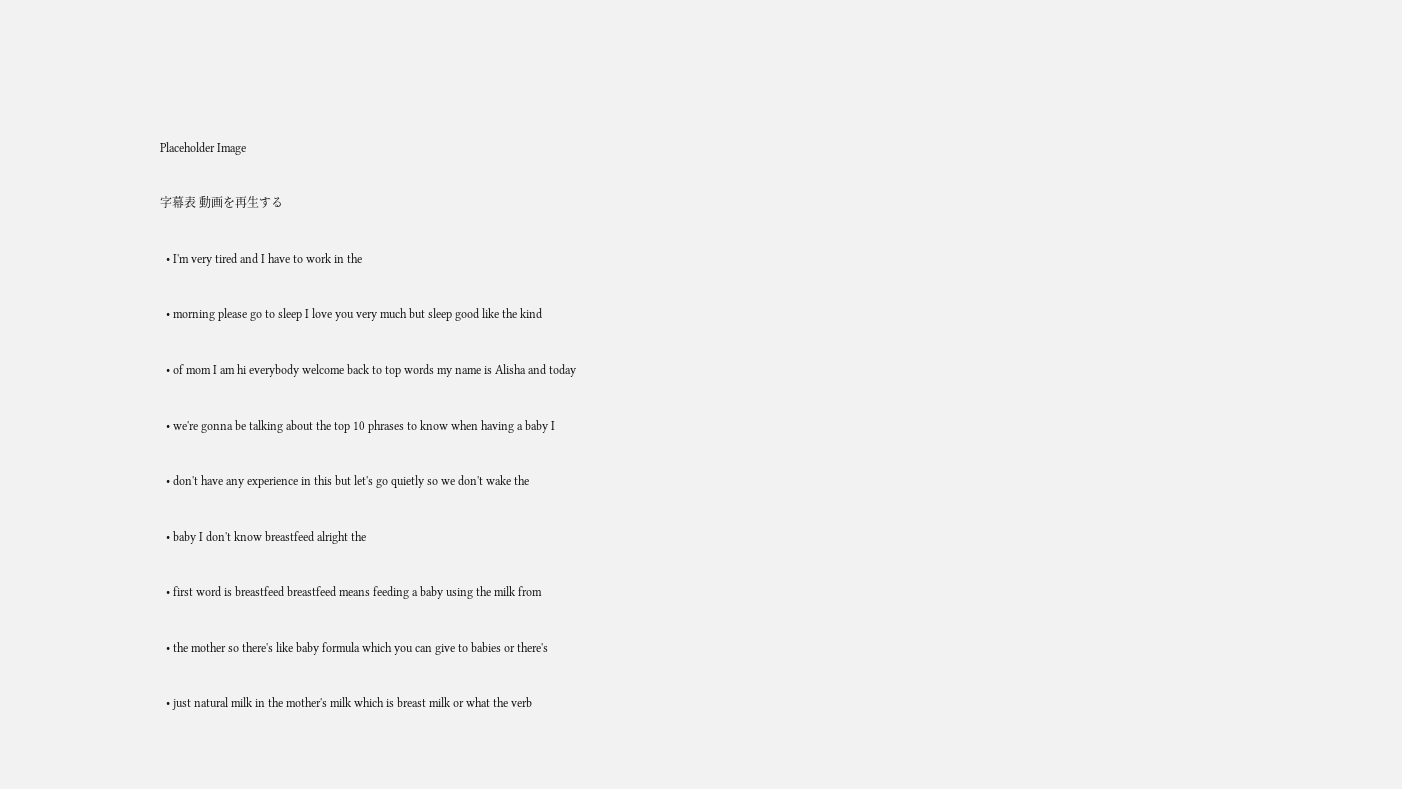Placeholder Image

字幕表 動画を再生する

  • I'm very tired and I have to work in the

  • morning please go to sleep I love you very much but sleep good like the kind

  • of mom I am hi everybody welcome back to top words my name is Alisha and today

  • we're gonna be talking about the top 10 phrases to know when having a baby I

  • don't have any experience in this but let's go quietly so we don't wake the

  • baby I don't know breastfeed alright the

  • first word is breastfeed breastfeed means feeding a baby using the milk from

  • the mother so there's like baby formula which you can give to babies or there's

  • just natural milk in the mother's milk which is breast milk or what the verb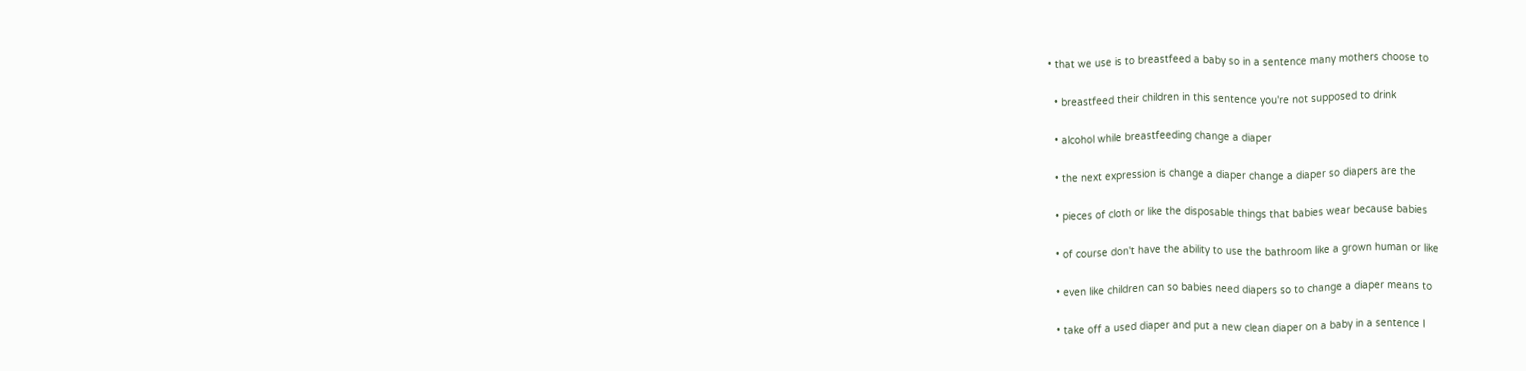• that we use is to breastfeed a baby so in a sentence many mothers choose to

  • breastfeed their children in this sentence you're not supposed to drink

  • alcohol while breastfeeding change a diaper

  • the next expression is change a diaper change a diaper so diapers are the

  • pieces of cloth or like the disposable things that babies wear because babies

  • of course don't have the ability to use the bathroom like a grown human or like

  • even like children can so babies need diapers so to change a diaper means to

  • take off a used diaper and put a new clean diaper on a baby in a sentence I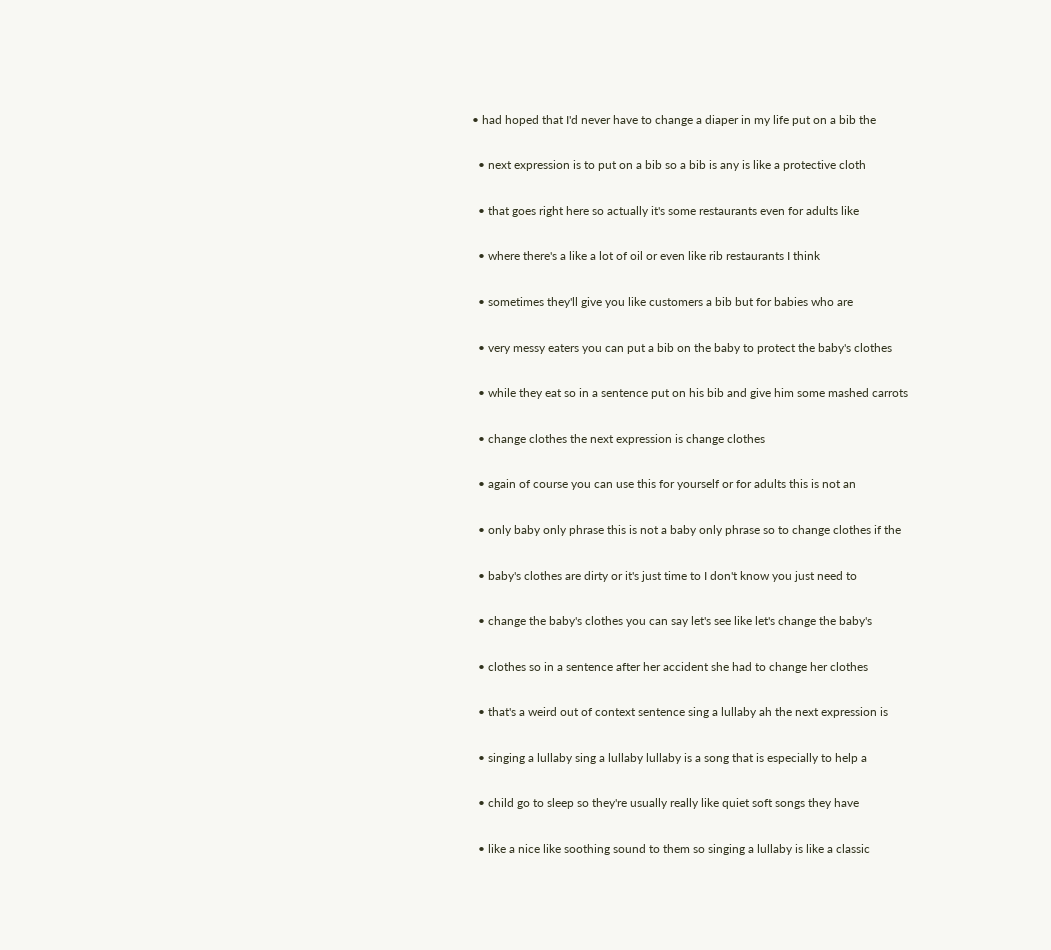• had hoped that I'd never have to change a diaper in my life put on a bib the

  • next expression is to put on a bib so a bib is any is like a protective cloth

  • that goes right here so actually it's some restaurants even for adults like

  • where there's a like a lot of oil or even like rib restaurants I think

  • sometimes they'll give you like customers a bib but for babies who are

  • very messy eaters you can put a bib on the baby to protect the baby's clothes

  • while they eat so in a sentence put on his bib and give him some mashed carrots

  • change clothes the next expression is change clothes

  • again of course you can use this for yourself or for adults this is not an

  • only baby only phrase this is not a baby only phrase so to change clothes if the

  • baby's clothes are dirty or it's just time to I don't know you just need to

  • change the baby's clothes you can say let's see like let's change the baby's

  • clothes so in a sentence after her accident she had to change her clothes

  • that's a weird out of context sentence sing a lullaby ah the next expression is

  • singing a lullaby sing a lullaby lullaby is a song that is especially to help a

  • child go to sleep so they're usually really like quiet soft songs they have

  • like a nice like soothing sound to them so singing a lullaby is like a classic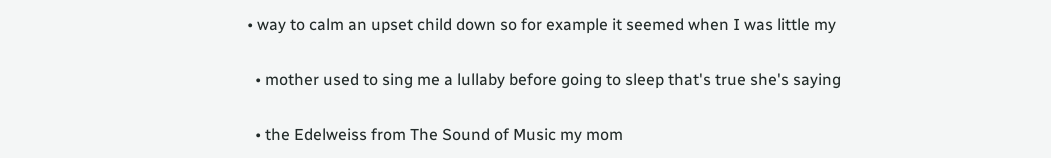• way to calm an upset child down so for example it seemed when I was little my

  • mother used to sing me a lullaby before going to sleep that's true she's saying

  • the Edelweiss from The Sound of Music my mom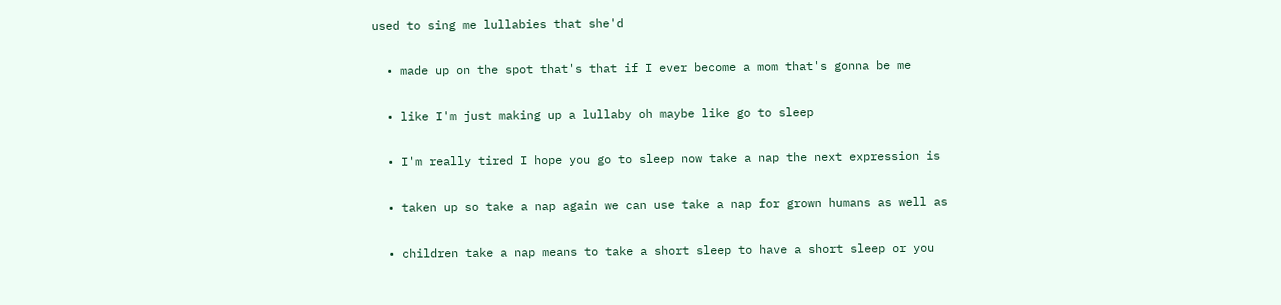used to sing me lullabies that she'd

  • made up on the spot that's that if I ever become a mom that's gonna be me

  • like I'm just making up a lullaby oh maybe like go to sleep

  • I'm really tired I hope you go to sleep now take a nap the next expression is

  • taken up so take a nap again we can use take a nap for grown humans as well as

  • children take a nap means to take a short sleep to have a short sleep or you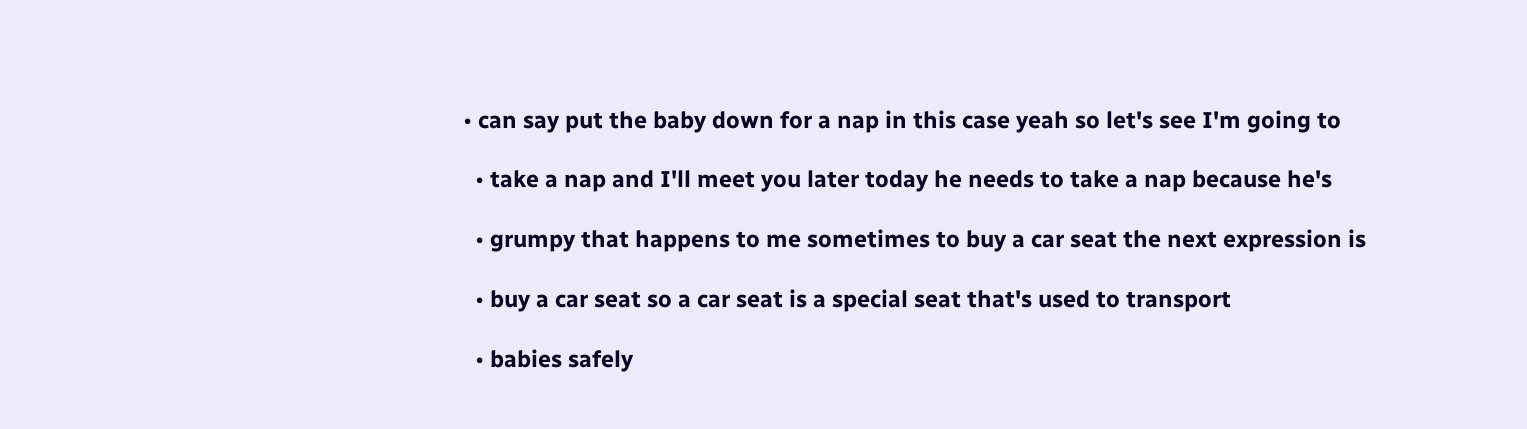• can say put the baby down for a nap in this case yeah so let's see I'm going to

  • take a nap and I'll meet you later today he needs to take a nap because he's

  • grumpy that happens to me sometimes to buy a car seat the next expression is

  • buy a car seat so a car seat is a special seat that's used to transport

  • babies safely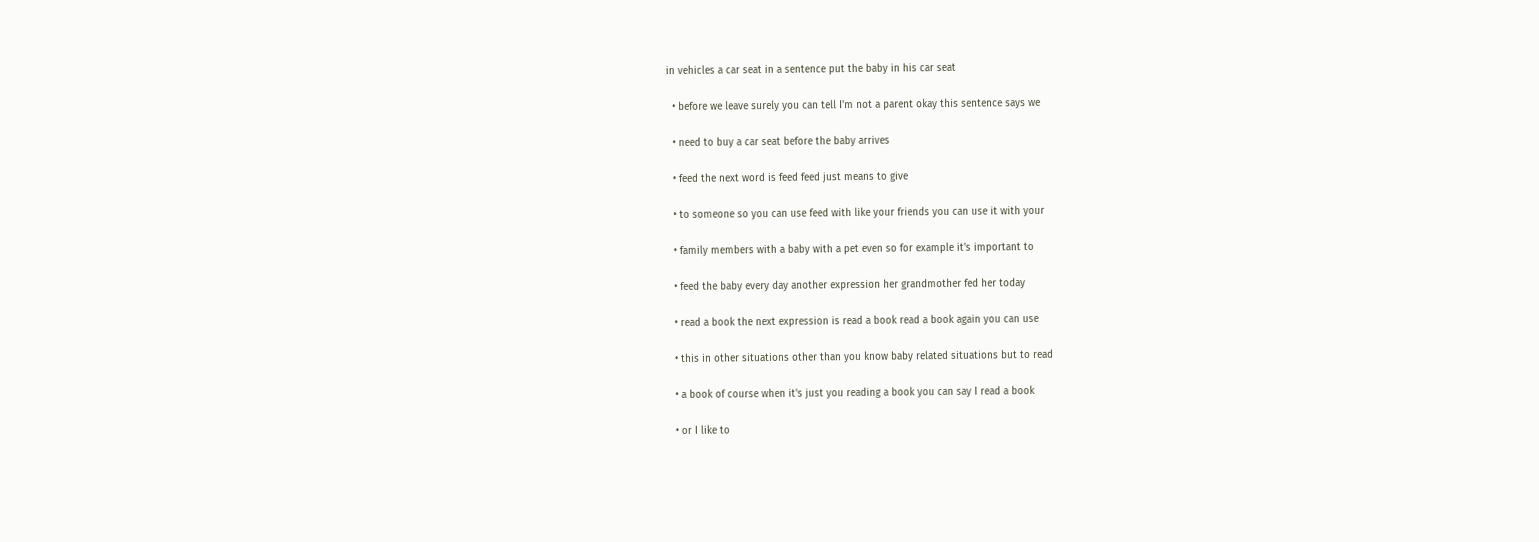in vehicles a car seat in a sentence put the baby in his car seat

  • before we leave surely you can tell I'm not a parent okay this sentence says we

  • need to buy a car seat before the baby arrives

  • feed the next word is feed feed just means to give

  • to someone so you can use feed with like your friends you can use it with your

  • family members with a baby with a pet even so for example it's important to

  • feed the baby every day another expression her grandmother fed her today

  • read a book the next expression is read a book read a book again you can use

  • this in other situations other than you know baby related situations but to read

  • a book of course when it's just you reading a book you can say I read a book

  • or I like to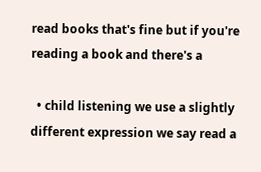read books that's fine but if you're reading a book and there's a

  • child listening we use a slightly different expression we say read a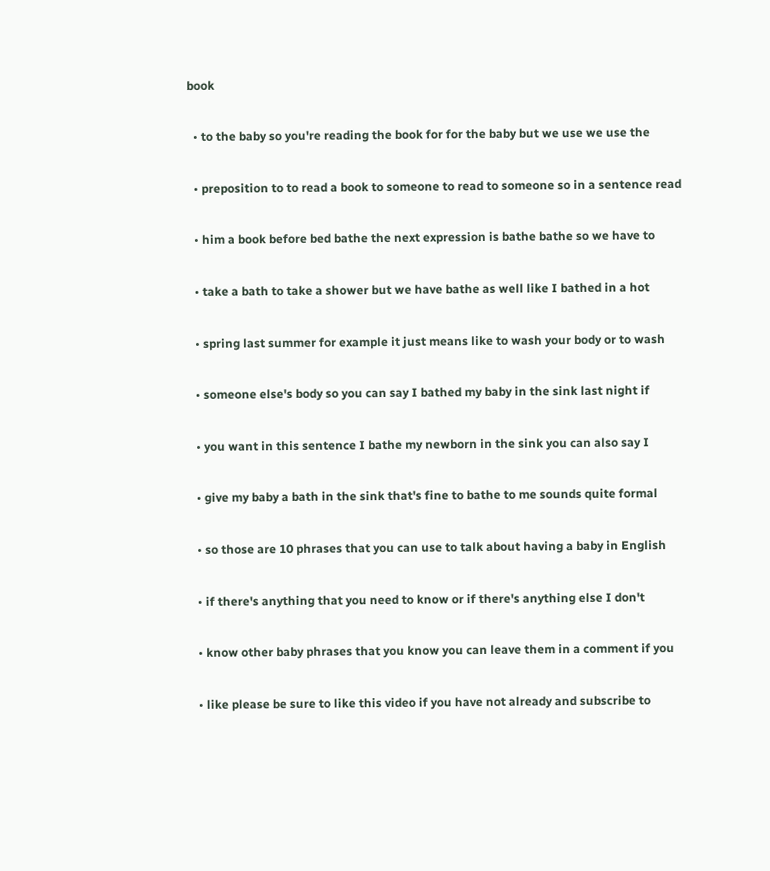book

  • to the baby so you're reading the book for for the baby but we use we use the

  • preposition to to read a book to someone to read to someone so in a sentence read

  • him a book before bed bathe the next expression is bathe bathe so we have to

  • take a bath to take a shower but we have bathe as well like I bathed in a hot

  • spring last summer for example it just means like to wash your body or to wash

  • someone else's body so you can say I bathed my baby in the sink last night if

  • you want in this sentence I bathe my newborn in the sink you can also say I

  • give my baby a bath in the sink that's fine to bathe to me sounds quite formal

  • so those are 10 phrases that you can use to talk about having a baby in English

  • if there's anything that you need to know or if there's anything else I don't

  • know other baby phrases that you know you can leave them in a comment if you

  • like please be sure to like this video if you have not already and subscribe to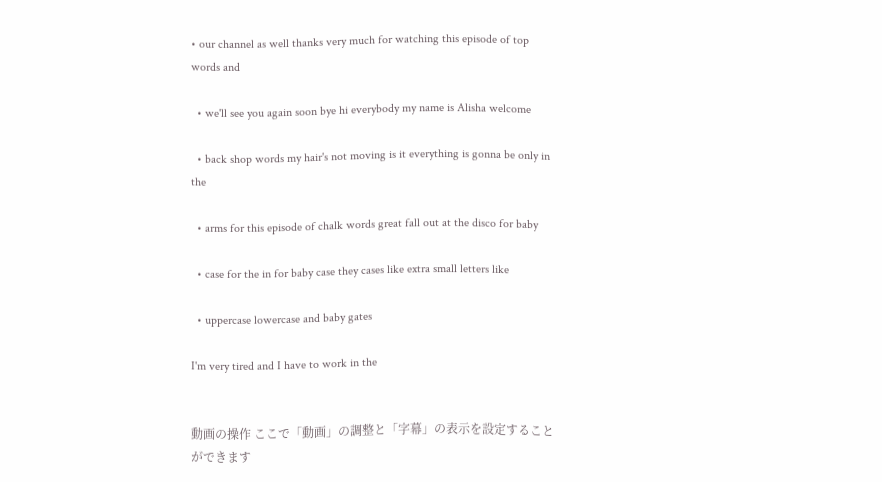• our channel as well thanks very much for watching this episode of top words and

  • we'll see you again soon bye hi everybody my name is Alisha welcome

  • back shop words my hair's not moving is it everything is gonna be only in the

  • arms for this episode of chalk words great fall out at the disco for baby

  • case for the in for baby case they cases like extra small letters like

  • uppercase lowercase and baby gates

I'm very tired and I have to work in the


動画の操作 ここで「動画」の調整と「字幕」の表示を設定することができます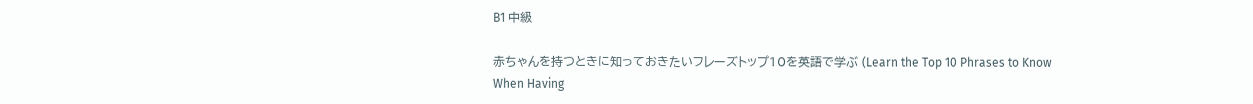B1 中級

赤ちゃんを持つときに知っておきたいフレーズトップ10を英語で学ぶ (Learn the Top 10 Phrases to Know When Having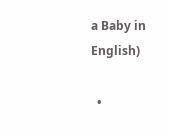a Baby in English)

  •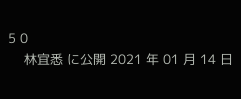5 0
    林宜悉 に公開 2021 年 01 月 14 日